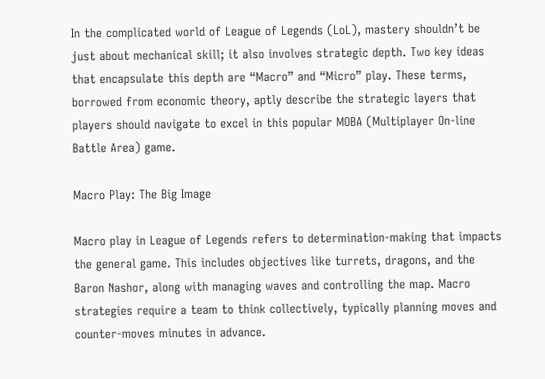In the complicated world of League of Legends (LoL), mastery shouldn’t be just about mechanical skill; it also involves strategic depth. Two key ideas that encapsulate this depth are “Macro” and “Micro” play. These terms, borrowed from economic theory, aptly describe the strategic layers that players should navigate to excel in this popular MOBA (Multiplayer On-line Battle Area) game.

Macro Play: The Big Image

Macro play in League of Legends refers to determination-making that impacts the general game. This includes objectives like turrets, dragons, and the Baron Nashor, along with managing waves and controlling the map. Macro strategies require a team to think collectively, typically planning moves and counter-moves minutes in advance.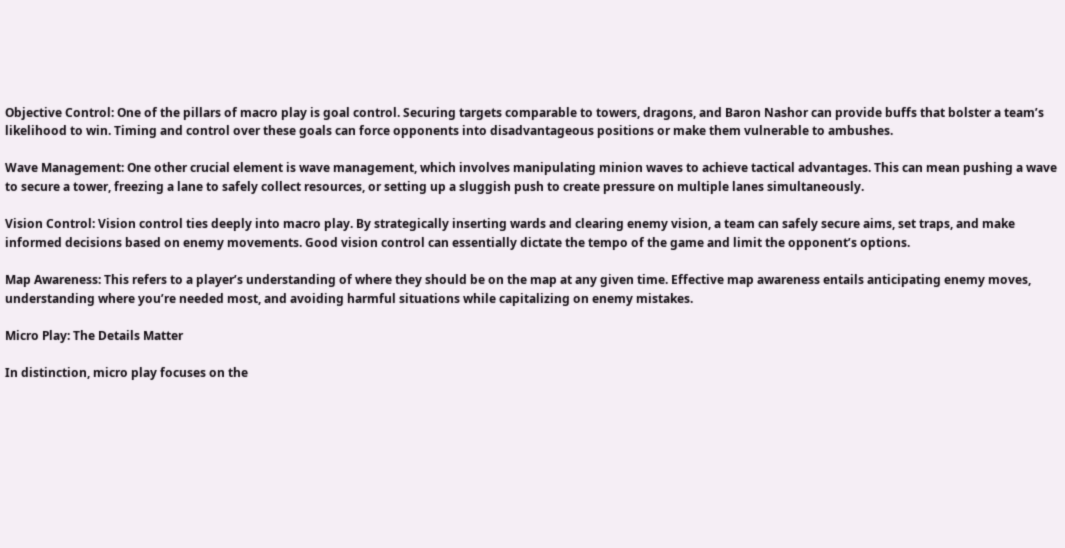Objective Control: One of the pillars of macro play is goal control. Securing targets comparable to towers, dragons, and Baron Nashor can provide buffs that bolster a team’s likelihood to win. Timing and control over these goals can force opponents into disadvantageous positions or make them vulnerable to ambushes.

Wave Management: One other crucial element is wave management, which involves manipulating minion waves to achieve tactical advantages. This can mean pushing a wave to secure a tower, freezing a lane to safely collect resources, or setting up a sluggish push to create pressure on multiple lanes simultaneously.

Vision Control: Vision control ties deeply into macro play. By strategically inserting wards and clearing enemy vision, a team can safely secure aims, set traps, and make informed decisions based on enemy movements. Good vision control can essentially dictate the tempo of the game and limit the opponent’s options.

Map Awareness: This refers to a player’s understanding of where they should be on the map at any given time. Effective map awareness entails anticipating enemy moves, understanding where you’re needed most, and avoiding harmful situations while capitalizing on enemy mistakes.

Micro Play: The Details Matter

In distinction, micro play focuses on the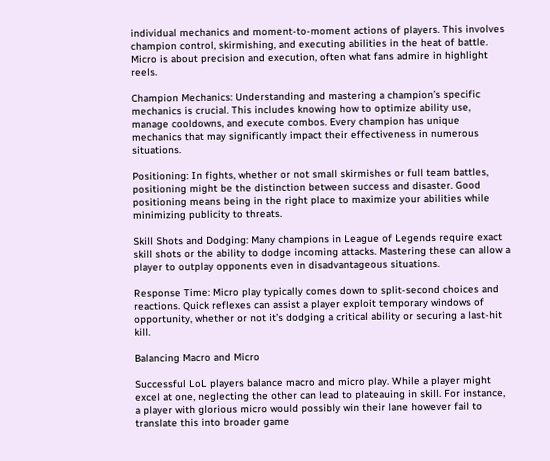individual mechanics and moment-to-moment actions of players. This involves champion control, skirmishing, and executing abilities in the heat of battle. Micro is about precision and execution, often what fans admire in highlight reels.

Champion Mechanics: Understanding and mastering a champion’s specific mechanics is crucial. This includes knowing how to optimize ability use, manage cooldowns, and execute combos. Every champion has unique mechanics that may significantly impact their effectiveness in numerous situations.

Positioning: In fights, whether or not small skirmishes or full team battles, positioning might be the distinction between success and disaster. Good positioning means being in the right place to maximize your abilities while minimizing publicity to threats.

Skill Shots and Dodging: Many champions in League of Legends require exact skill shots or the ability to dodge incoming attacks. Mastering these can allow a player to outplay opponents even in disadvantageous situations.

Response Time: Micro play typically comes down to split-second choices and reactions. Quick reflexes can assist a player exploit temporary windows of opportunity, whether or not it’s dodging a critical ability or securing a last-hit kill.

Balancing Macro and Micro

Successful LoL players balance macro and micro play. While a player might excel at one, neglecting the other can lead to plateauing in skill. For instance, a player with glorious micro would possibly win their lane however fail to translate this into broader game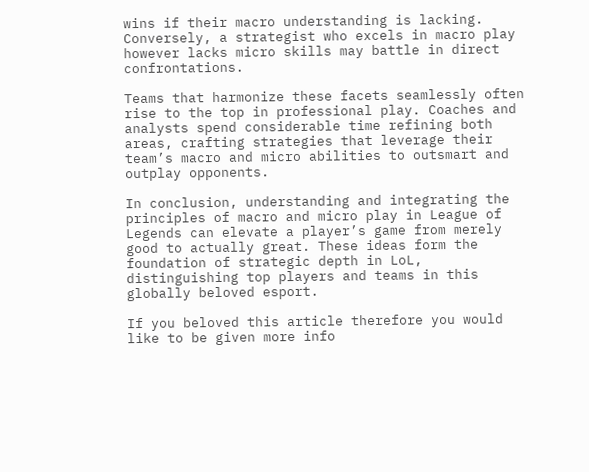wins if their macro understanding is lacking. Conversely, a strategist who excels in macro play however lacks micro skills may battle in direct confrontations.

Teams that harmonize these facets seamlessly often rise to the top in professional play. Coaches and analysts spend considerable time refining both areas, crafting strategies that leverage their team’s macro and micro abilities to outsmart and outplay opponents.

In conclusion, understanding and integrating the principles of macro and micro play in League of Legends can elevate a player’s game from merely good to actually great. These ideas form the foundation of strategic depth in LoL, distinguishing top players and teams in this globally beloved esport.

If you beloved this article therefore you would like to be given more info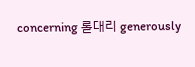concerning 롤대리 generously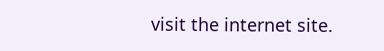visit the internet site.